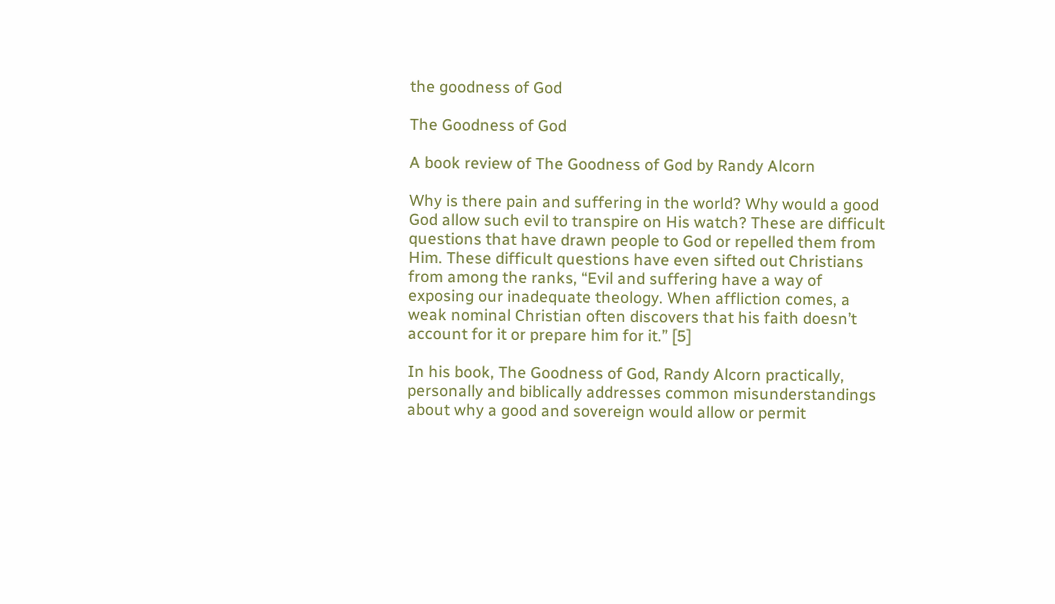the goodness of God

The Goodness of God

A book review of The Goodness of God by Randy Alcorn

Why is there pain and suffering in the world? Why would a good God allow such evil to transpire on His watch? These are difficult questions that have drawn people to God or repelled them from Him. These difficult questions have even sifted out Christians from among the ranks, “Evil and suffering have a way of exposing our inadequate theology. When affliction comes, a weak nominal Christian often discovers that his faith doesn’t account for it or prepare him for it.” [5]

In his book, The Goodness of God, Randy Alcorn practically, personally and biblically addresses common misunderstandings about why a good and sovereign would allow or permit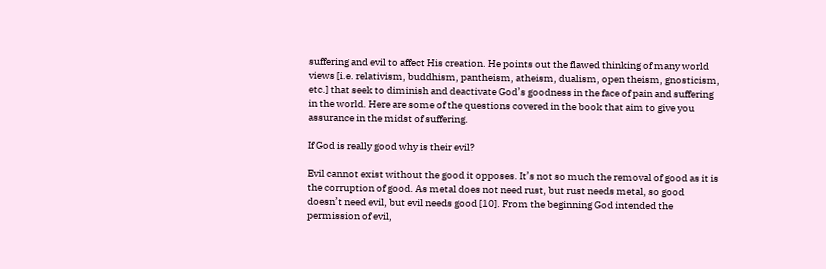suffering and evil to affect His creation. He points out the flawed thinking of many world views [i.e. relativism, buddhism, pantheism, atheism, dualism, open theism, gnosticism, etc.] that seek to diminish and deactivate God’s goodness in the face of pain and suffering in the world. Here are some of the questions covered in the book that aim to give you assurance in the midst of suffering.

If God is really good why is their evil?

Evil cannot exist without the good it opposes. It’s not so much the removal of good as it is the corruption of good. As metal does not need rust, but rust needs metal, so good doesn’t need evil, but evil needs good [10]. From the beginning God intended the permission of evil,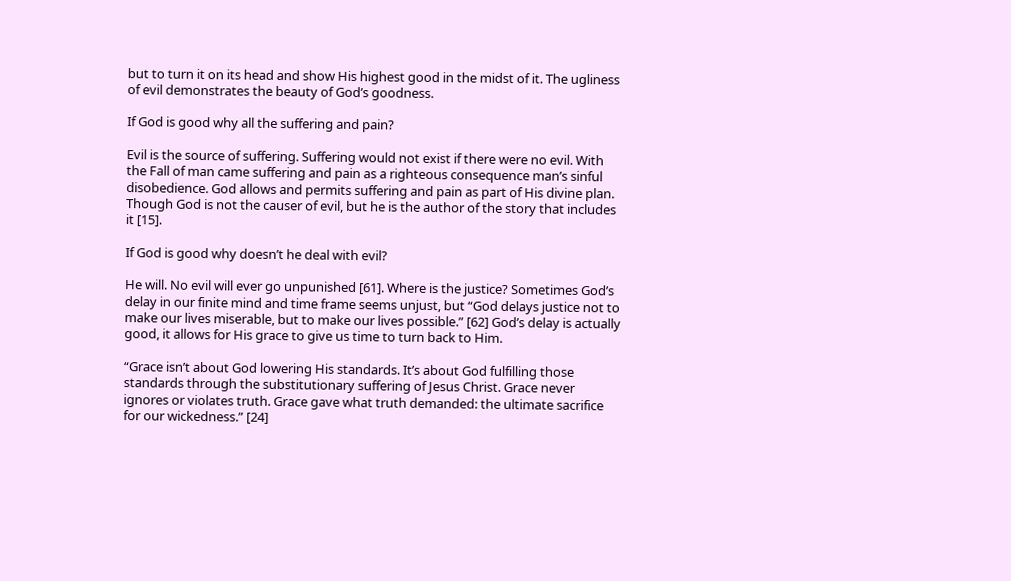but to turn it on its head and show His highest good in the midst of it. The ugliness of evil demonstrates the beauty of God’s goodness.

If God is good why all the suffering and pain?

Evil is the source of suffering. Suffering would not exist if there were no evil. With the Fall of man came suffering and pain as a righteous consequence man’s sinful disobedience. God allows and permits suffering and pain as part of His divine plan. Though God is not the causer of evil, but he is the author of the story that includes it [15].

If God is good why doesn’t he deal with evil?

He will. No evil will ever go unpunished [61]. Where is the justice? Sometimes God’s delay in our finite mind and time frame seems unjust, but “God delays justice not to make our lives miserable, but to make our lives possible.” [62] God’s delay is actually good, it allows for His grace to give us time to turn back to Him.

“Grace isn’t about God lowering His standards. It’s about God fulfilling those standards through the substitutionary suffering of Jesus Christ. Grace never ignores or violates truth. Grace gave what truth demanded: the ultimate sacrifice for our wickedness.” [24]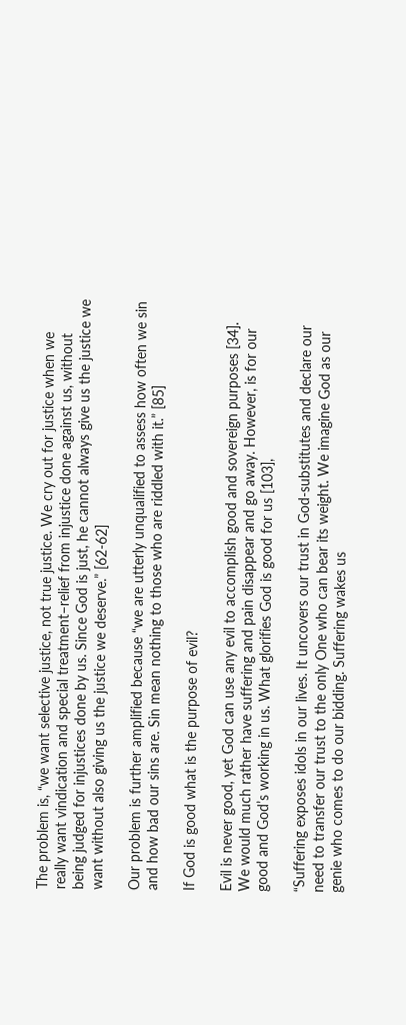The problem is, “we want selective justice, not true justice. We cry out for justice when we really want vindication and special treatment–relief from injustice done against us, without being judged for injustices done by us. Since God is just, he cannot always give us the justice we want without also giving us the justice we deserve.” [62-62]

Our problem is further amplified because “we are utterly unqualified to assess how often we sin and how bad our sins are. Sin mean nothing to those who are riddled with it.” [85]

If God is good what is the purpose of evil?

Evil is never good, yet God can use any evil to accomplish good and sovereign purposes [34]. We would much rather have suffering and pain disappear and go away. However, is for our good and God’s working in us. What glorifies God is good for us [103],

“Suffering exposes idols in our lives. It uncovers our trust in God-substitutes and declare our need to transfer our trust to the only One who can bear its weight. We imagine God as our genie who comes to do our bidding. Suffering wakes us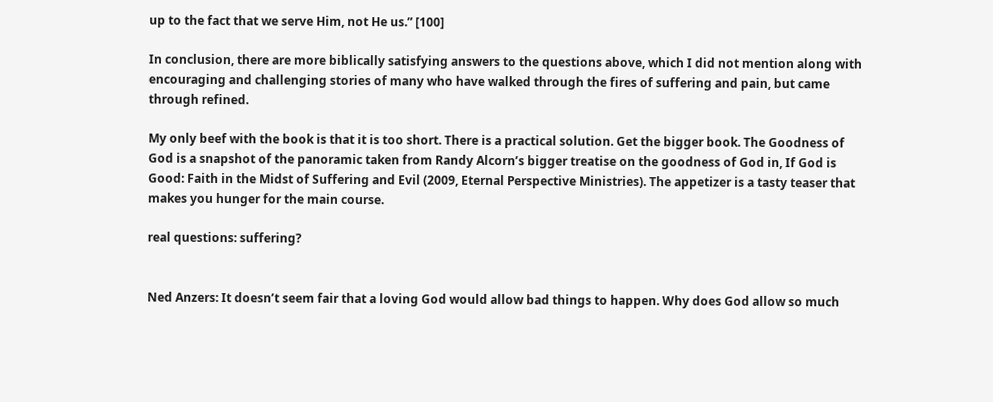up to the fact that we serve Him, not He us.” [100]

In conclusion, there are more biblically satisfying answers to the questions above, which I did not mention along with encouraging and challenging stories of many who have walked through the fires of suffering and pain, but came through refined.

My only beef with the book is that it is too short. There is a practical solution. Get the bigger book. The Goodness of God is a snapshot of the panoramic taken from Randy Alcorn’s bigger treatise on the goodness of God in, If God is Good: Faith in the Midst of Suffering and Evil (2009, Eternal Perspective Ministries). The appetizer is a tasty teaser that makes you hunger for the main course.

real questions: suffering?


Ned Anzers: It doesn’t seem fair that a loving God would allow bad things to happen. Why does God allow so much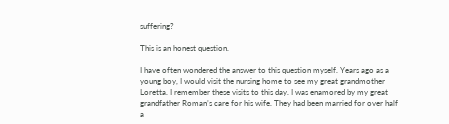suffering?

This is an honest question.

I have often wondered the answer to this question myself. Years ago as a young boy, I would visit the nursing home to see my great grandmother Loretta. I remember these visits to this day. I was enamored by my great grandfather Roman’s care for his wife. They had been married for over half a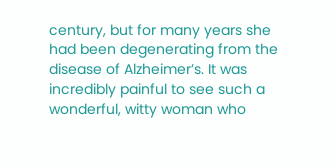century, but for many years she had been degenerating from the disease of Alzheimer’s. It was incredibly painful to see such a wonderful, witty woman who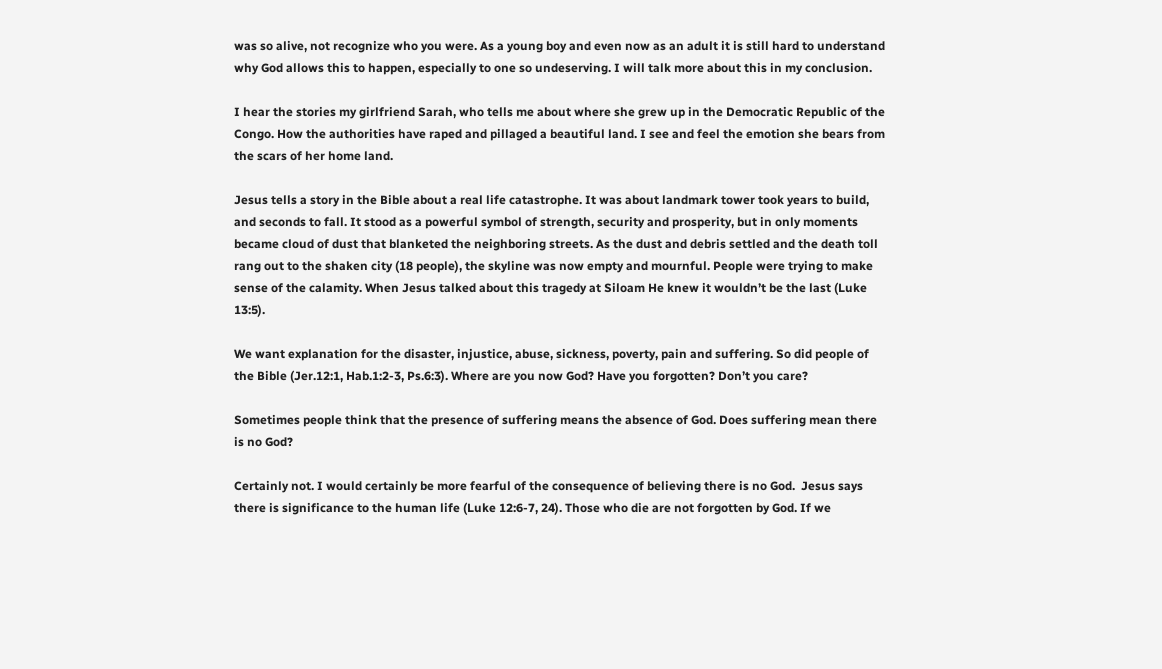was so alive, not recognize who you were. As a young boy and even now as an adult it is still hard to understand why God allows this to happen, especially to one so undeserving. I will talk more about this in my conclusion.

I hear the stories my girlfriend Sarah, who tells me about where she grew up in the Democratic Republic of the Congo. How the authorities have raped and pillaged a beautiful land. I see and feel the emotion she bears from the scars of her home land.

Jesus tells a story in the Bible about a real life catastrophe. It was about landmark tower took years to build, and seconds to fall. It stood as a powerful symbol of strength, security and prosperity, but in only moments became cloud of dust that blanketed the neighboring streets. As the dust and debris settled and the death toll rang out to the shaken city (18 people), the skyline was now empty and mournful. People were trying to make sense of the calamity. When Jesus talked about this tragedy at Siloam He knew it wouldn’t be the last (Luke 13:5).

We want explanation for the disaster, injustice, abuse, sickness, poverty, pain and suffering. So did people of the Bible (Jer.12:1, Hab.1:2-3, Ps.6:3). Where are you now God? Have you forgotten? Don’t you care?

Sometimes people think that the presence of suffering means the absence of God. Does suffering mean there is no God?

Certainly not. I would certainly be more fearful of the consequence of believing there is no God.  Jesus says there is significance to the human life (Luke 12:6-7, 24). Those who die are not forgotten by God. If we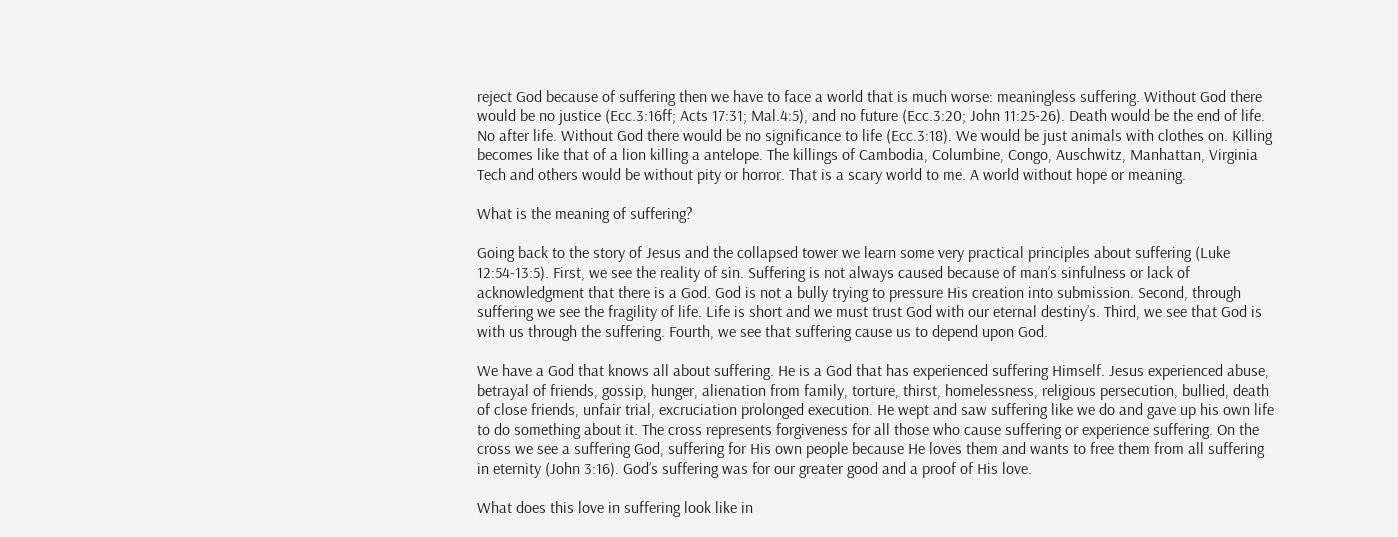reject God because of suffering then we have to face a world that is much worse: meaningless suffering. Without God there would be no justice (Ecc.3:16ff; Acts 17:31; Mal.4:5), and no future (Ecc.3:20; John 11:25-26). Death would be the end of life. No after life. Without God there would be no significance to life (Ecc.3:18). We would be just animals with clothes on. Killing becomes like that of a lion killing a antelope. The killings of Cambodia, Columbine, Congo, Auschwitz, Manhattan, Virginia Tech and others would be without pity or horror. That is a scary world to me. A world without hope or meaning.

What is the meaning of suffering?

Going back to the story of Jesus and the collapsed tower we learn some very practical principles about suffering (Luke 12:54-13:5). First, we see the reality of sin. Suffering is not always caused because of man’s sinfulness or lack of acknowledgment that there is a God. God is not a bully trying to pressure His creation into submission. Second, through suffering we see the fragility of life. Life is short and we must trust God with our eternal destiny’s. Third, we see that God is with us through the suffering. Fourth, we see that suffering cause us to depend upon God.

We have a God that knows all about suffering. He is a God that has experienced suffering Himself. Jesus experienced abuse, betrayal of friends, gossip, hunger, alienation from family, torture, thirst, homelessness, religious persecution, bullied, death of close friends, unfair trial, excruciation prolonged execution. He wept and saw suffering like we do and gave up his own life to do something about it. The cross represents forgiveness for all those who cause suffering or experience suffering. On the cross we see a suffering God, suffering for His own people because He loves them and wants to free them from all suffering in eternity (John 3:16). God’s suffering was for our greater good and a proof of His love.

What does this love in suffering look like in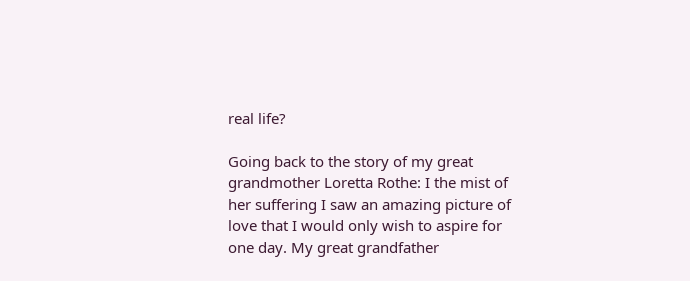real life?

Going back to the story of my great grandmother Loretta Rothe: I the mist of her suffering I saw an amazing picture of love that I would only wish to aspire for one day. My great grandfather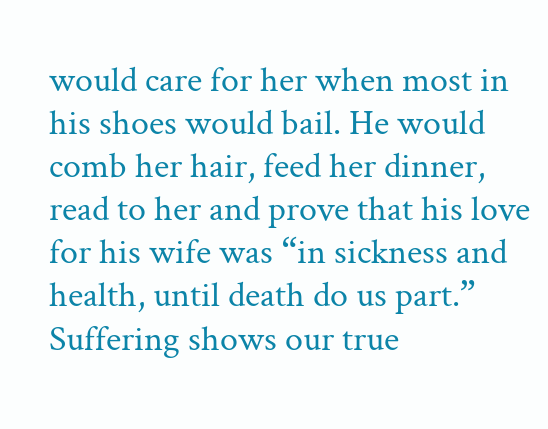would care for her when most in his shoes would bail. He would comb her hair, feed her dinner, read to her and prove that his love for his wife was “in sickness and health, until death do us part.” Suffering shows our true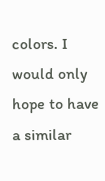colors. I would only hope to have a similar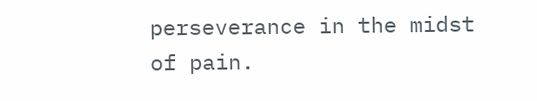perseverance in the midst of pain.